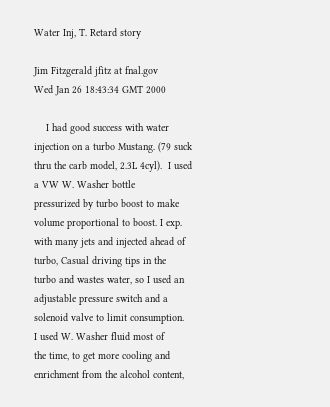Water Inj, T. Retard story

Jim Fitzgerald jfitz at fnal.gov
Wed Jan 26 18:43:34 GMT 2000

    I had good success with water injection on a turbo Mustang. (79 suck
thru the carb model, 2.3L 4cyl).  I used a VW W. Washer bottle
pressurized by turbo boost to make volume proportional to boost. I exp.
with many jets and injected ahead of turbo, Casual driving tips in the
turbo and wastes water, so I used an adjustable pressure switch and a
solenoid valve to limit consumption.   I used W. Washer fluid most of
the time, to get more cooling and enrichment from the alcohol content,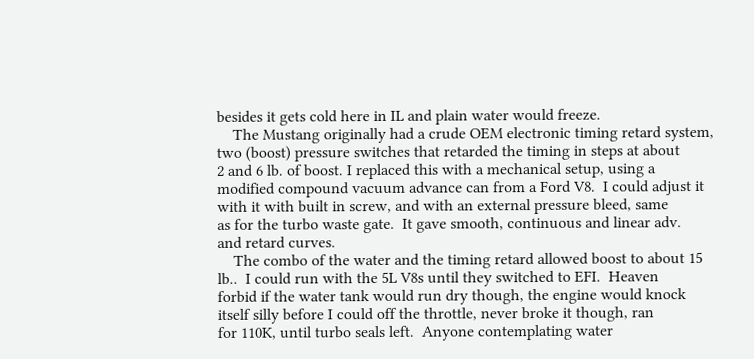besides it gets cold here in IL and plain water would freeze.
    The Mustang originally had a crude OEM electronic timing retard system,
two (boost) pressure switches that retarded the timing in steps at about
2 and 6 lb. of boost. I replaced this with a mechanical setup, using a
modified compound vacuum advance can from a Ford V8.  I could adjust it
with it with built in screw, and with an external pressure bleed, same
as for the turbo waste gate.  It gave smooth, continuous and linear adv.
and retard curves.
    The combo of the water and the timing retard allowed boost to about 15
lb..  I could run with the 5L V8s until they switched to EFI.  Heaven
forbid if the water tank would run dry though, the engine would knock
itself silly before I could off the throttle, never broke it though, ran
for 110K, until turbo seals left.  Anyone contemplating water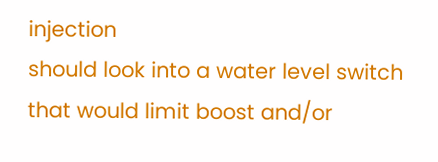injection
should look into a water level switch that would limit boost and/or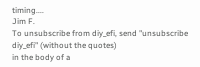timing....
Jim F.
To unsubscribe from diy_efi, send "unsubscribe diy_efi" (without the quotes)
in the body of a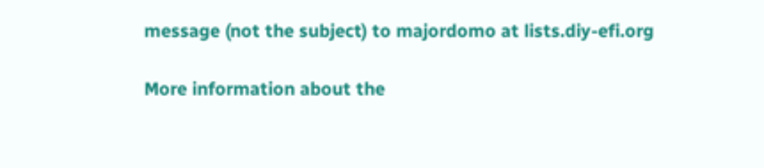message (not the subject) to majordomo at lists.diy-efi.org

More information about the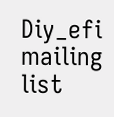Diy_efi mailing list